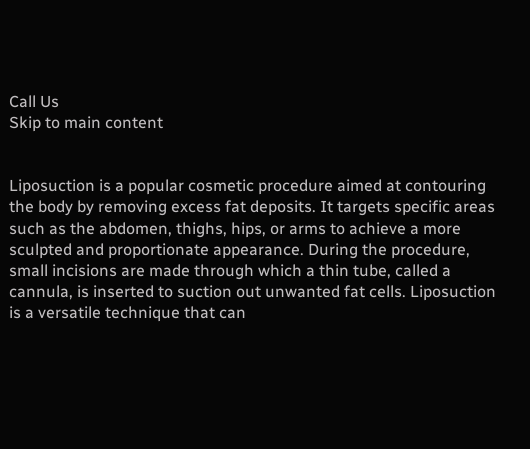Call Us
Skip to main content


Liposuction is a popular cosmetic procedure aimed at contouring the body by removing excess fat deposits. It targets specific areas such as the abdomen, thighs, hips, or arms to achieve a more sculpted and proportionate appearance. During the procedure, small incisions are made through which a thin tube, called a cannula, is inserted to suction out unwanted fat cells. Liposuction is a versatile technique that can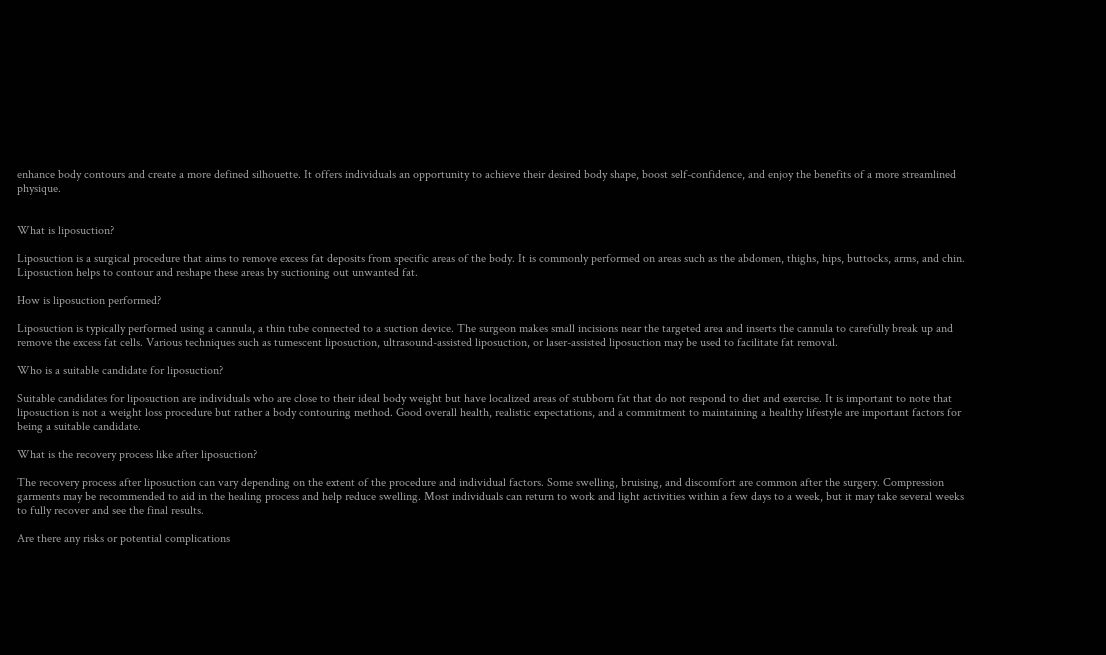enhance body contours and create a more defined silhouette. It offers individuals an opportunity to achieve their desired body shape, boost self-confidence, and enjoy the benefits of a more streamlined physique.


What is liposuction?

Liposuction is a surgical procedure that aims to remove excess fat deposits from specific areas of the body. It is commonly performed on areas such as the abdomen, thighs, hips, buttocks, arms, and chin. Liposuction helps to contour and reshape these areas by suctioning out unwanted fat.

How is liposuction performed?

Liposuction is typically performed using a cannula, a thin tube connected to a suction device. The surgeon makes small incisions near the targeted area and inserts the cannula to carefully break up and remove the excess fat cells. Various techniques such as tumescent liposuction, ultrasound-assisted liposuction, or laser-assisted liposuction may be used to facilitate fat removal.

Who is a suitable candidate for liposuction?

Suitable candidates for liposuction are individuals who are close to their ideal body weight but have localized areas of stubborn fat that do not respond to diet and exercise. It is important to note that liposuction is not a weight loss procedure but rather a body contouring method. Good overall health, realistic expectations, and a commitment to maintaining a healthy lifestyle are important factors for being a suitable candidate.

What is the recovery process like after liposuction?

The recovery process after liposuction can vary depending on the extent of the procedure and individual factors. Some swelling, bruising, and discomfort are common after the surgery. Compression garments may be recommended to aid in the healing process and help reduce swelling. Most individuals can return to work and light activities within a few days to a week, but it may take several weeks to fully recover and see the final results.

Are there any risks or potential complications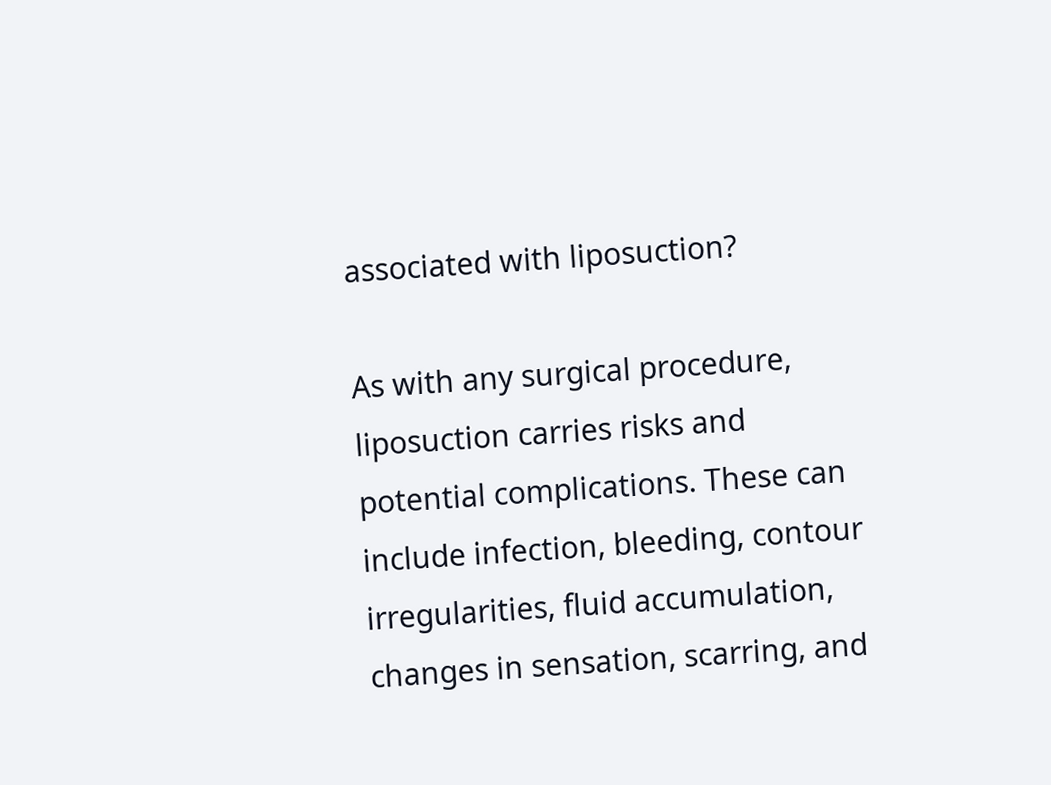associated with liposuction?

As with any surgical procedure, liposuction carries risks and potential complications. These can include infection, bleeding, contour irregularities, fluid accumulation, changes in sensation, scarring, and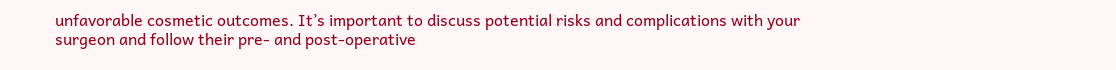unfavorable cosmetic outcomes. It’s important to discuss potential risks and complications with your surgeon and follow their pre- and post-operative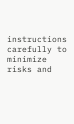instructions carefully to minimize risks and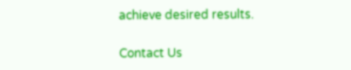achieve desired results.

Contact Us